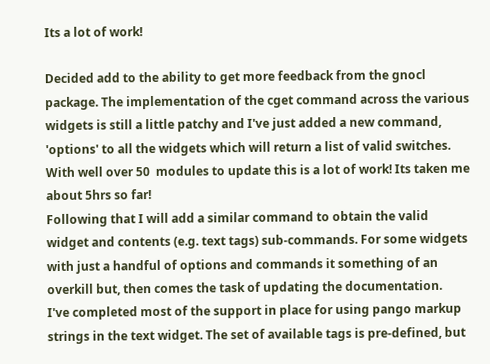Its a lot of work!

Decided add to the ability to get more feedback from the gnocl package. The implementation of the cget command across the various widgets is still a little patchy and I've just added a new command, 'options' to all the widgets which will return a list of valid switches. With well over 50  modules to update this is a lot of work! Its taken me about 5hrs so far!
Following that I will add a similar command to obtain the valid widget and contents (e.g. text tags) sub-commands. For some widgets with just a handful of options and commands it something of an overkill but, then comes the task of updating the documentation.
I've completed most of the support in place for using pango markup strings in the text widget. The set of available tags is pre-defined, but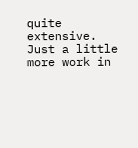quite extensive. Just a little more work in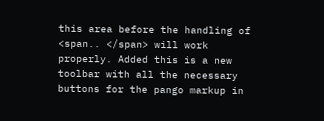this area before the handling of <span.. </span> will work properly. Added this is a new toolbar with all the necessary buttons for the pango markup in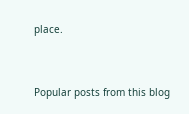place.


Popular posts from this blog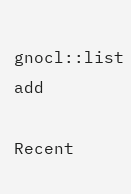gnocl::list add

Recent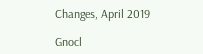Changes, April 2019

Gnocl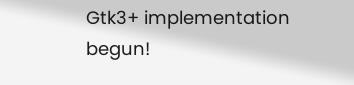Gtk3+ implementation begun!